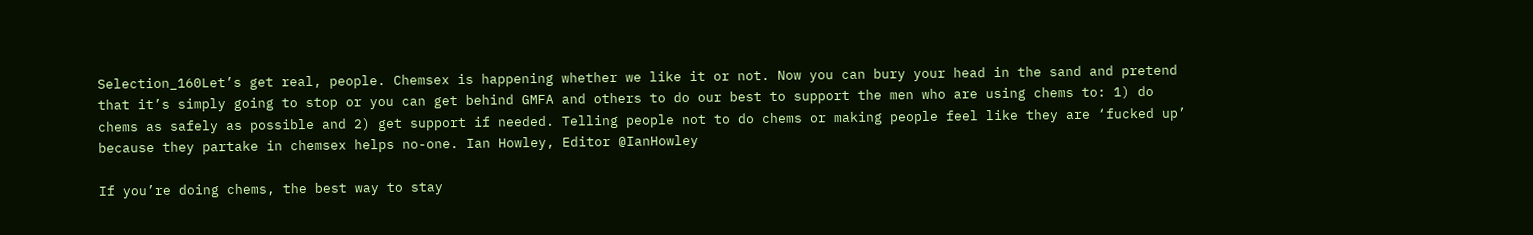Selection_160Let’s get real, people. Chemsex is happening whether we like it or not. Now you can bury your head in the sand and pretend that it’s simply going to stop or you can get behind GMFA and others to do our best to support the men who are using chems to: 1) do chems as safely as possible and 2) get support if needed. Telling people not to do chems or making people feel like they are ‘fucked up’ because they partake in chemsex helps no-one. Ian Howley, Editor @IanHowley

If you’re doing chems, the best way to stay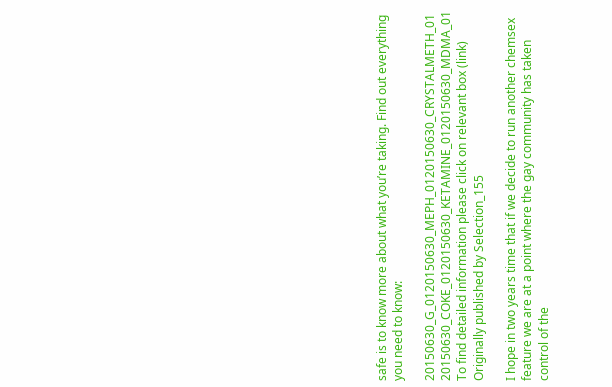safe is to know more about what you’re taking. Find out everything you need to know:

20150630_G_0120150630_MEPH_0120150630_CRYSTALMETH_01 20150630_COKE_0120150630_KETAMINE_0120150630_MDMA_01 To find detailed information please click on relevant box (link) Originally published by Selection_155

I hope in two years time that if we decide to run another chemsex feature we are at a point where the gay community has taken control of the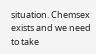situation. Chemsex exists and we need to take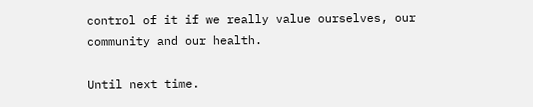control of it if we really value ourselves, our community and our health.

Until next time.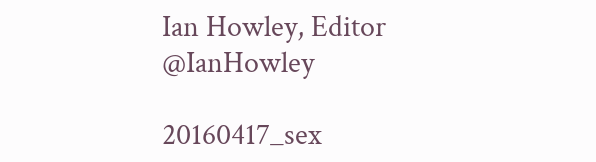Ian Howley, Editor @IanHowley

20160417_sex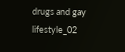drugs and gay lifestyle_02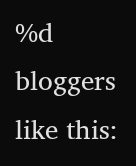%d bloggers like this: